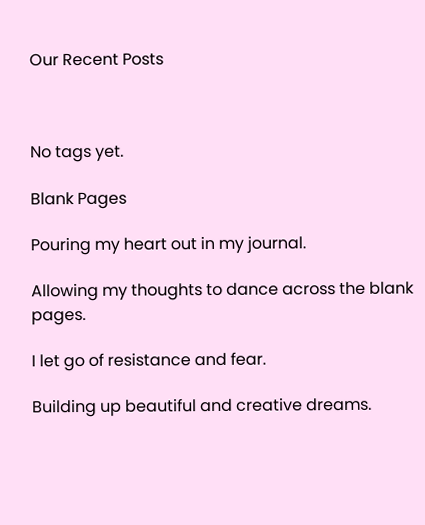Our Recent Posts



No tags yet.

Blank Pages

Pouring my heart out in my journal.

Allowing my thoughts to dance across the blank pages.

I let go of resistance and fear.

Building up beautiful and creative dreams.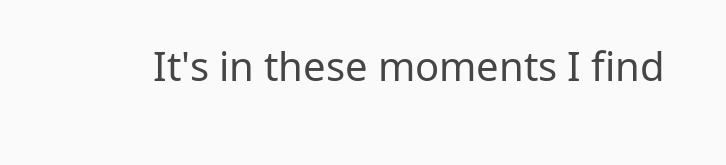It's in these moments I find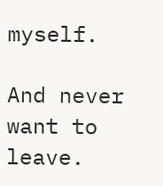myself.

And never want to leave.